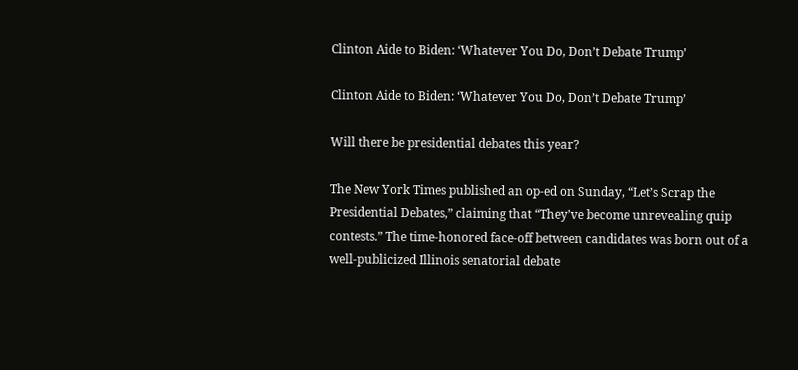Clinton Aide to Biden: ‘Whatever You Do, Don’t Debate Trump’

Clinton Aide to Biden: ‘Whatever You Do, Don’t Debate Trump’

Will there be presidential debates this year?

The New York Times published an op-ed on Sunday, “Let’s Scrap the Presidential Debates,” claiming that “They’ve become unrevealing quip contests.” The time-honored face-off between candidates was born out of a well-publicized Illinois senatorial debate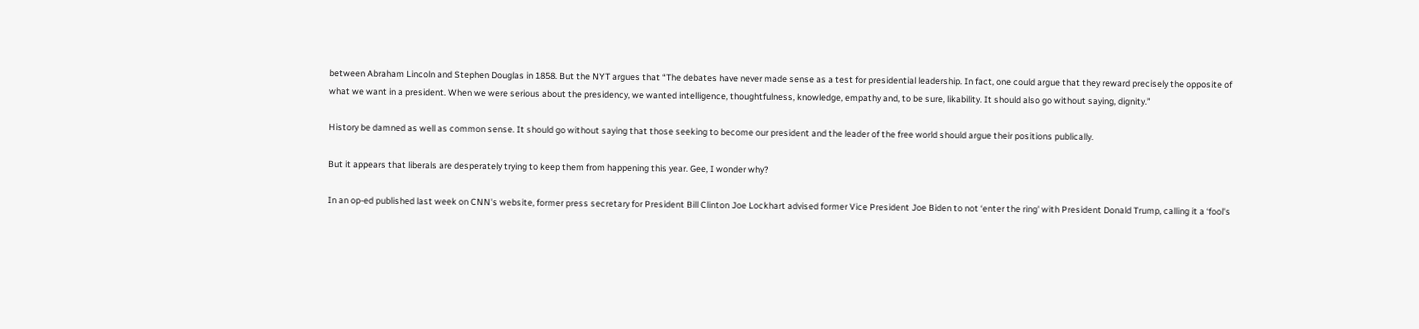between Abraham Lincoln and Stephen Douglas in 1858. But the NYT argues that “The debates have never made sense as a test for presidential leadership. In fact, one could argue that they reward precisely the opposite of what we want in a president. When we were serious about the presidency, we wanted intelligence, thoughtfulness, knowledge, empathy and, to be sure, likability. It should also go without saying, dignity.”

History be damned as well as common sense. It should go without saying that those seeking to become our president and the leader of the free world should argue their positions publically.

But it appears that liberals are desperately trying to keep them from happening this year. Gee, I wonder why?

In an op-ed published last week on CNN's website, former press secretary for President Bill Clinton Joe Lockhart advised former Vice President Joe Biden to not ‘enter the ring' with President Donald Trump, calling it a ‘fool's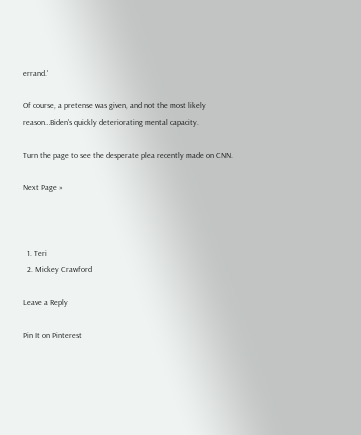errand.'

Of course, a pretense was given, and not the most likely reason…Biden's quickly deteriorating mental capacity.

Turn the page to see the desperate plea recently made on CNN.

Next Page »



  1. Teri
  2. Mickey Crawford

Leave a Reply

Pin It on Pinterest